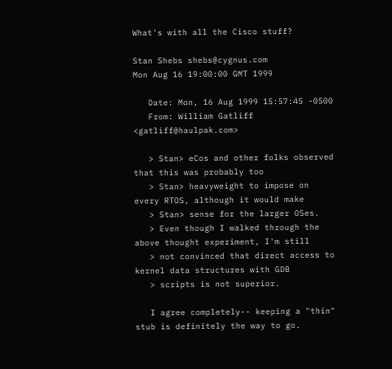What's with all the Cisco stuff?

Stan Shebs shebs@cygnus.com
Mon Aug 16 19:00:00 GMT 1999

   Date: Mon, 16 Aug 1999 15:57:45 -0500
   From: William Gatliff <gatliff@haulpak.com>

   > Stan> eCos and other folks observed that this was probably too
   > Stan> heavyweight to impose on every RTOS, although it would make
   > Stan> sense for the larger OSes.
   > Even though I walked through the above thought experiment, I'm still
   > not convinced that direct access to kernel data structures with GDB
   > scripts is not superior.

   I agree completely-- keeping a "thin" stub is definitely the way to go.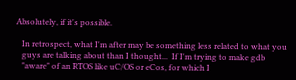Absolutely, if it's possible.

   In retrospect, what I'm after may be something less related to what you
   guys are talking about than I thought...  If I'm trying to make gdb
   "aware" of an RTOS like uC/OS or eCos, for which I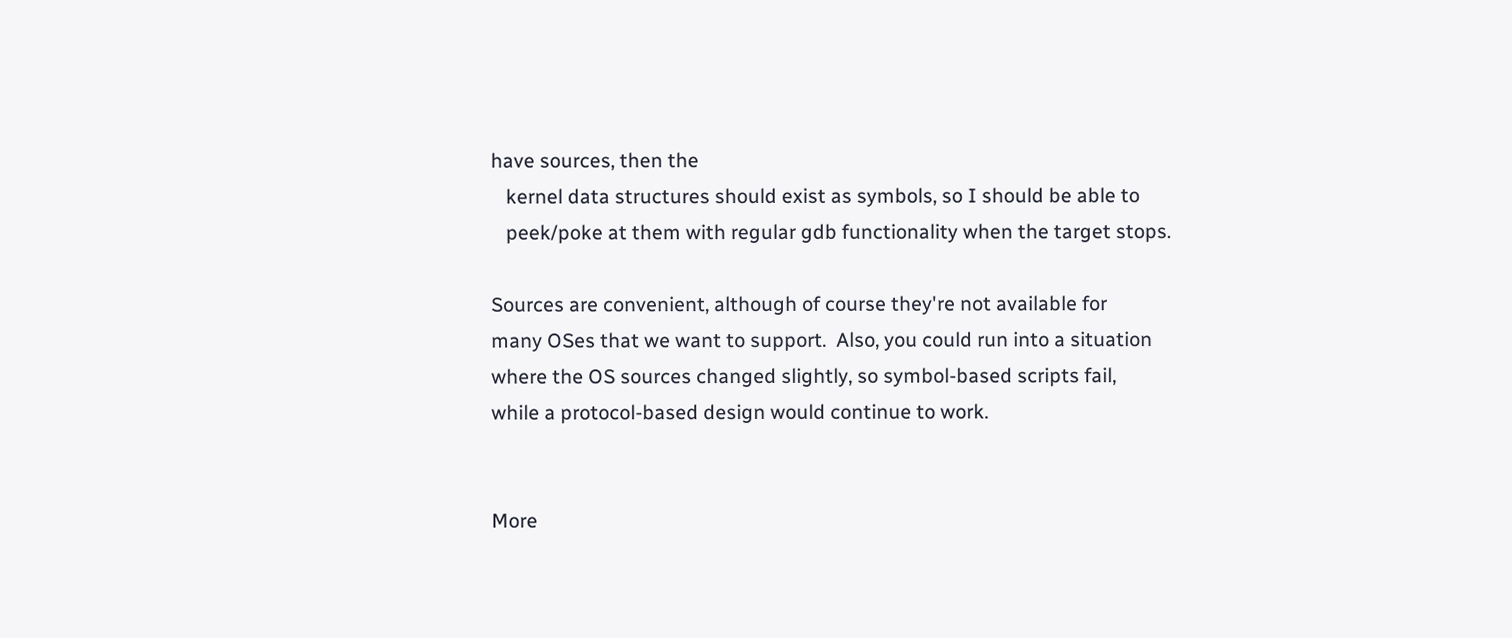have sources, then the
   kernel data structures should exist as symbols, so I should be able to
   peek/poke at them with regular gdb functionality when the target stops.

Sources are convenient, although of course they're not available for
many OSes that we want to support.  Also, you could run into a situation
where the OS sources changed slightly, so symbol-based scripts fail,
while a protocol-based design would continue to work.


More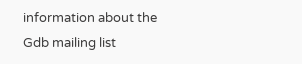information about the Gdb mailing list